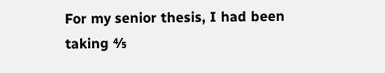For my senior thesis, I had been taking ⅘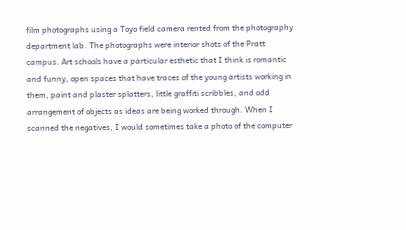film photographs using a Toyo field camera rented from the photography department lab. The photographs were interior shots of the Pratt campus. Art schools have a particular esthetic that I think is romantic and funny, open spaces that have traces of the young artists working in them, paint and plaster splatters, little graffiti scribbles, and odd arrangement of objects as ideas are being worked through. When I scanned the negatives, I would sometimes take a photo of the computer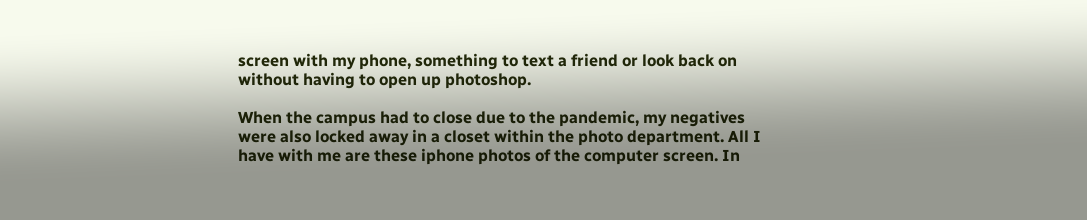screen with my phone, something to text a friend or look back on without having to open up photoshop.

When the campus had to close due to the pandemic, my negatives were also locked away in a closet within the photo department. All I have with me are these iphone photos of the computer screen. In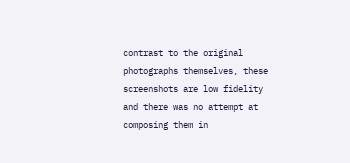contrast to the original photographs themselves, these screenshots are low fidelity and there was no attempt at composing them in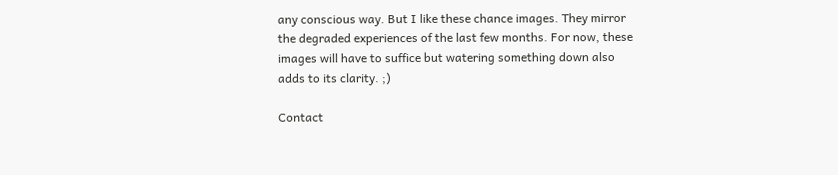any conscious way. But I like these chance images. They mirror the degraded experiences of the last few months. For now, these images will have to suffice but watering something down also adds to its clarity. ;)

Contact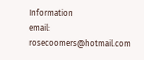Information
email: rosecoomers@hotmail.com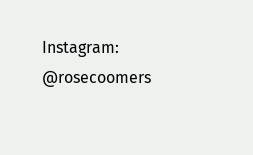Instagram: @rosecoomers